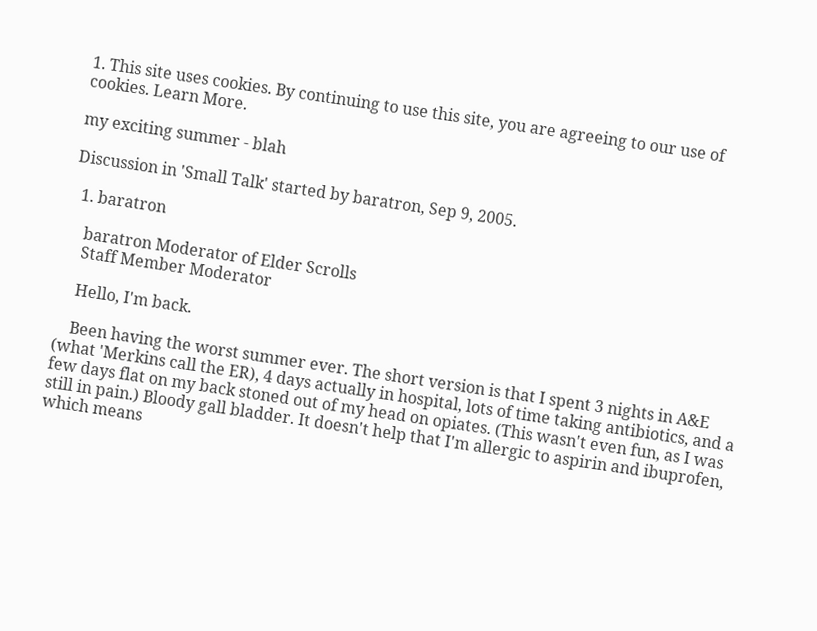1. This site uses cookies. By continuing to use this site, you are agreeing to our use of cookies. Learn More.

my exciting summer - blah

Discussion in 'Small Talk' started by baratron, Sep 9, 2005.

  1. baratron

    baratron Moderator of Elder Scrolls
    Staff Member Moderator

    Hello, I'm back.

    Been having the worst summer ever. The short version is that I spent 3 nights in A&E (what 'Merkins call the ER), 4 days actually in hospital, lots of time taking antibiotics, and a few days flat on my back stoned out of my head on opiates. (This wasn't even fun, as I was still in pain.) Bloody gall bladder. It doesn't help that I'm allergic to aspirin and ibuprofen, which means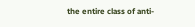the entire class of anti-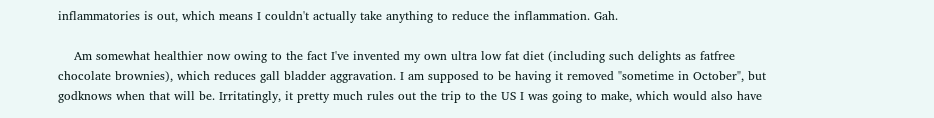inflammatories is out, which means I couldn't actually take anything to reduce the inflammation. Gah.

    Am somewhat healthier now owing to the fact I've invented my own ultra low fat diet (including such delights as fatfree chocolate brownies), which reduces gall bladder aggravation. I am supposed to be having it removed "sometime in October", but godknows when that will be. Irritatingly, it pretty much rules out the trip to the US I was going to make, which would also have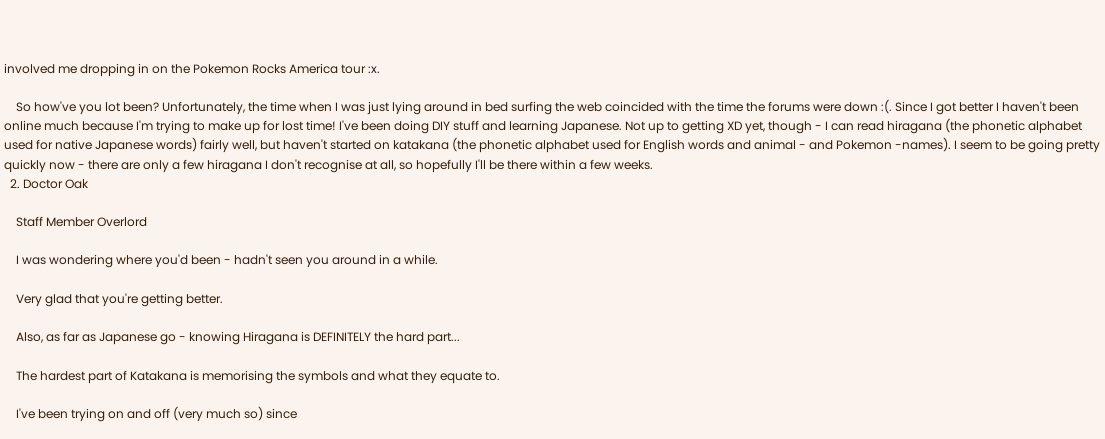involved me dropping in on the Pokemon Rocks America tour :x.

    So how've you lot been? Unfortunately, the time when I was just lying around in bed surfing the web coincided with the time the forums were down :(. Since I got better I haven't been online much because I'm trying to make up for lost time! I've been doing DIY stuff and learning Japanese. Not up to getting XD yet, though - I can read hiragana (the phonetic alphabet used for native Japanese words) fairly well, but haven't started on katakana (the phonetic alphabet used for English words and animal - and Pokemon -names). I seem to be going pretty quickly now - there are only a few hiragana I don't recognise at all, so hopefully I'll be there within a few weeks.
  2. Doctor Oak

    Staff Member Overlord

    I was wondering where you'd been - hadn't seen you around in a while.

    Very glad that you're getting better.

    Also, as far as Japanese go - knowing Hiragana is DEFINITELY the hard part...

    The hardest part of Katakana is memorising the symbols and what they equate to.

    I've been trying on and off (very much so) since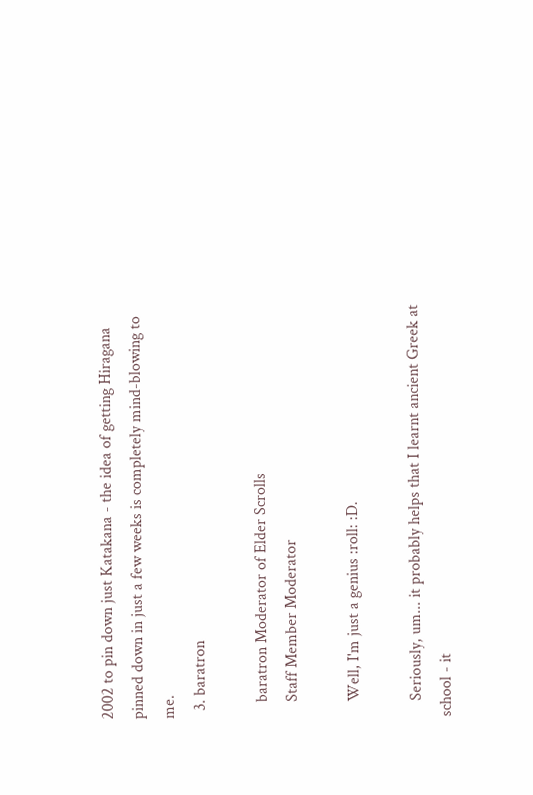2002 to pin down just Katakana - the idea of getting Hiragana pinned down in just a few weeks is completely mind-blowing to me.
  3. baratron

    baratron Moderator of Elder Scrolls
    Staff Member Moderator

    Well, I'm just a genius :roll: :D.

    Seriously, um... it probably helps that I learnt ancient Greek at school - it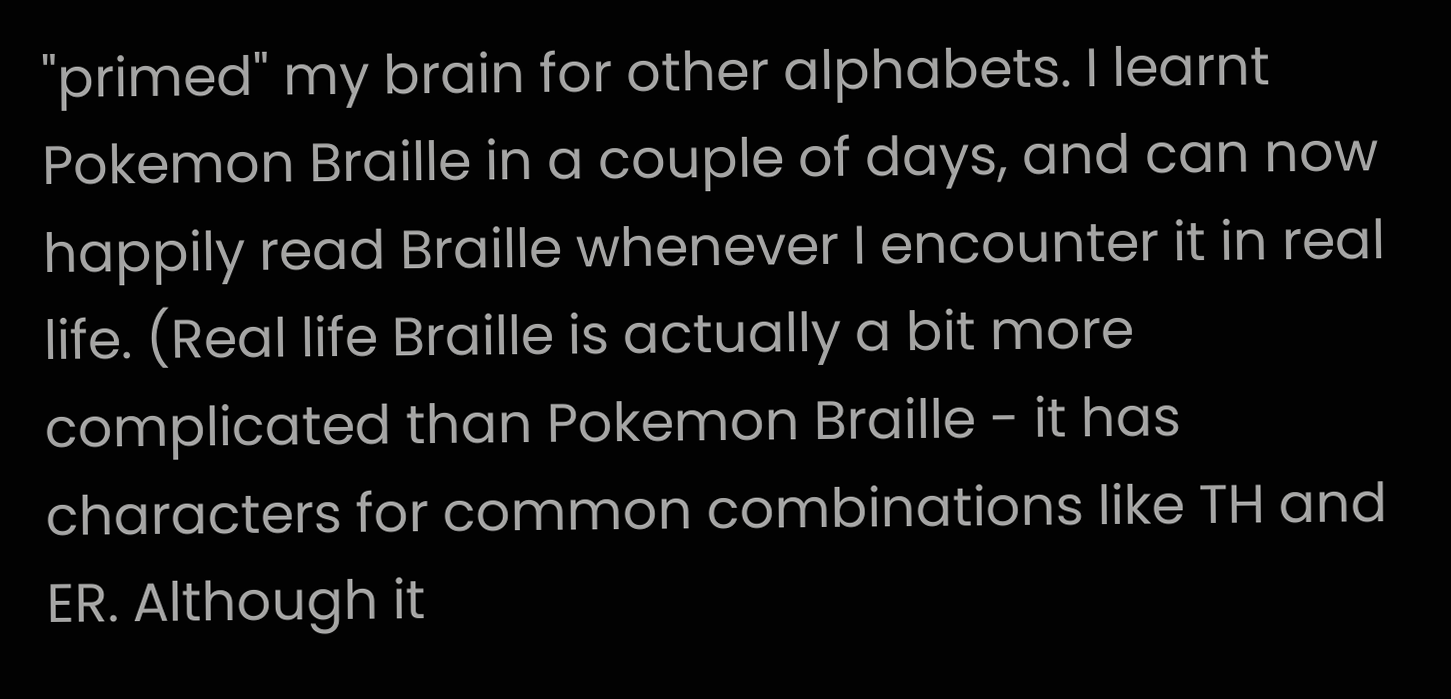"primed" my brain for other alphabets. I learnt Pokemon Braille in a couple of days, and can now happily read Braille whenever I encounter it in real life. (Real life Braille is actually a bit more complicated than Pokemon Braille - it has characters for common combinations like TH and ER. Although it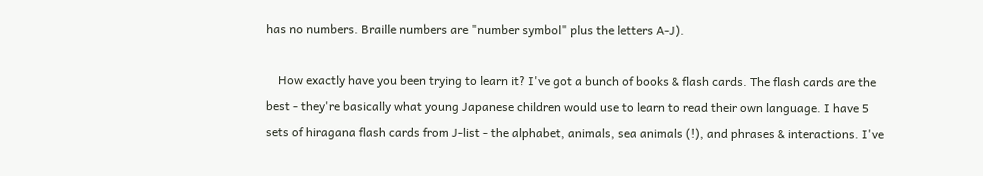has no numbers. Braille numbers are "number symbol" plus the letters A-J).

    How exactly have you been trying to learn it? I've got a bunch of books & flash cards. The flash cards are the best - they're basically what young Japanese children would use to learn to read their own language. I have 5 sets of hiragana flash cards from J-list - the alphabet, animals, sea animals (!), and phrases & interactions. I've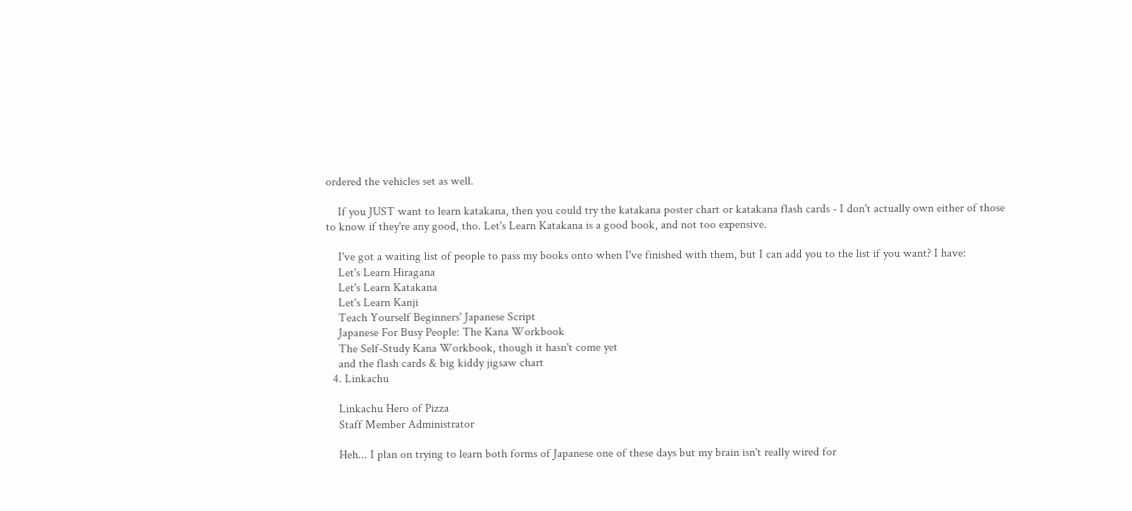ordered the vehicles set as well.

    If you JUST want to learn katakana, then you could try the katakana poster chart or katakana flash cards - I don't actually own either of those to know if they're any good, tho. Let's Learn Katakana is a good book, and not too expensive.

    I've got a waiting list of people to pass my books onto when I've finished with them, but I can add you to the list if you want? I have:
    Let's Learn Hiragana
    Let's Learn Katakana
    Let's Learn Kanji
    Teach Yourself Beginners' Japanese Script
    Japanese For Busy People: The Kana Workbook
    The Self-Study Kana Workbook, though it hasn't come yet
    and the flash cards & big kiddy jigsaw chart
  4. Linkachu

    Linkachu Hero of Pizza
    Staff Member Administrator

    Heh... I plan on trying to learn both forms of Japanese one of these days but my brain isn't really wired for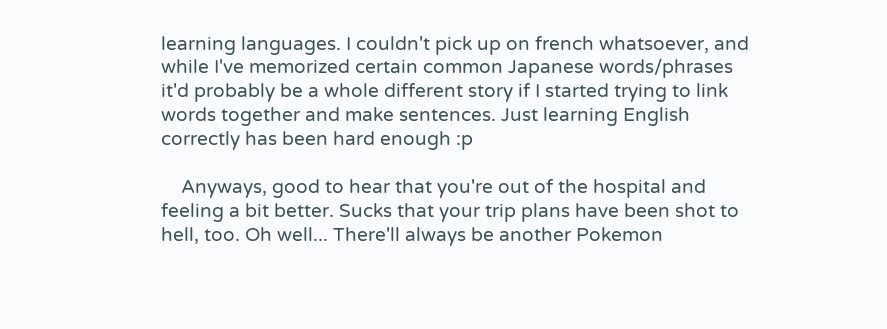learning languages. I couldn't pick up on french whatsoever, and while I've memorized certain common Japanese words/phrases it'd probably be a whole different story if I started trying to link words together and make sentences. Just learning English correctly has been hard enough :p

    Anyways, good to hear that you're out of the hospital and feeling a bit better. Sucks that your trip plans have been shot to hell, too. Oh well... There'll always be another Pokemon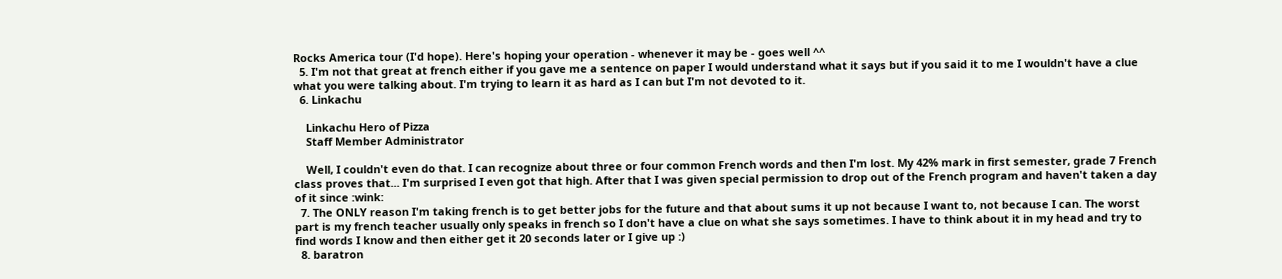Rocks America tour (I'd hope). Here's hoping your operation - whenever it may be - goes well ^^
  5. I'm not that great at french either if you gave me a sentence on paper I would understand what it says but if you said it to me I wouldn't have a clue what you were talking about. I'm trying to learn it as hard as I can but I'm not devoted to it.
  6. Linkachu

    Linkachu Hero of Pizza
    Staff Member Administrator

    Well, I couldn't even do that. I can recognize about three or four common French words and then I'm lost. My 42% mark in first semester, grade 7 French class proves that... I'm surprised I even got that high. After that I was given special permission to drop out of the French program and haven't taken a day of it since :wink:
  7. The ONLY reason I'm taking french is to get better jobs for the future and that about sums it up not because I want to, not because I can. The worst part is my french teacher usually only speaks in french so I don't have a clue on what she says sometimes. I have to think about it in my head and try to find words I know and then either get it 20 seconds later or I give up :)
  8. baratron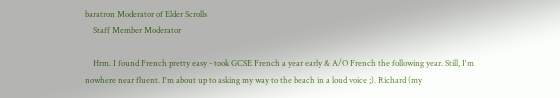baratron Moderator of Elder Scrolls
    Staff Member Moderator

    Hrm. I found French pretty easy - took GCSE French a year early & A/O French the following year. Still, I'm nowhere near fluent. I'm about up to asking my way to the beach in a loud voice ;). Richard (my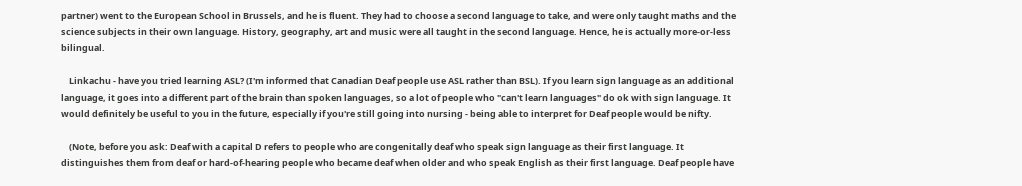partner) went to the European School in Brussels, and he is fluent. They had to choose a second language to take, and were only taught maths and the science subjects in their own language. History, geography, art and music were all taught in the second language. Hence, he is actually more-or-less bilingual.

    Linkachu - have you tried learning ASL? (I'm informed that Canadian Deaf people use ASL rather than BSL). If you learn sign language as an additional language, it goes into a different part of the brain than spoken languages, so a lot of people who "can't learn languages" do ok with sign language. It would definitely be useful to you in the future, especially if you're still going into nursing - being able to interpret for Deaf people would be nifty.

    (Note, before you ask: Deaf with a capital D refers to people who are congenitally deaf who speak sign language as their first language. It distinguishes them from deaf or hard-of-hearing people who became deaf when older and who speak English as their first language. Deaf people have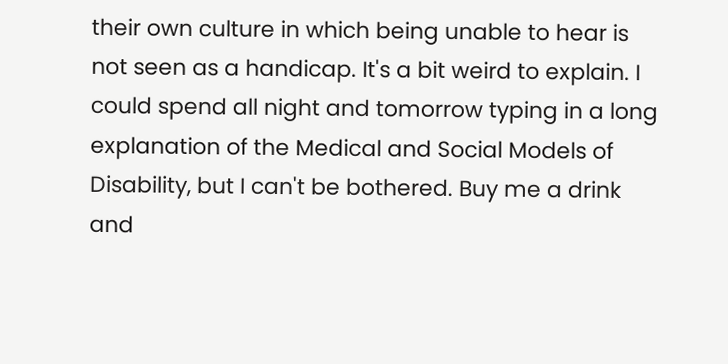their own culture in which being unable to hear is not seen as a handicap. It's a bit weird to explain. I could spend all night and tomorrow typing in a long explanation of the Medical and Social Models of Disability, but I can't be bothered. Buy me a drink and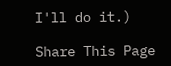I'll do it.)

Share This Page